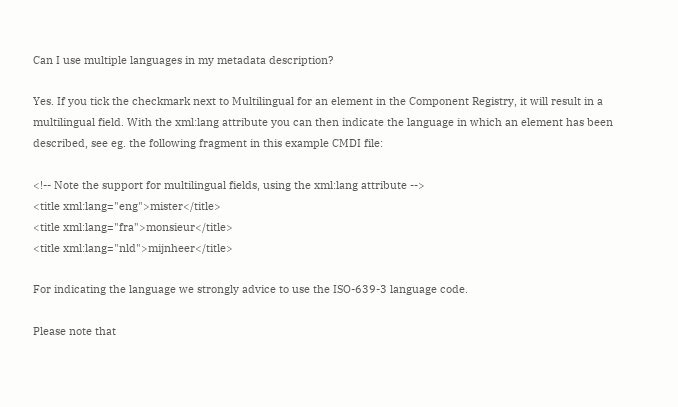Can I use multiple languages in my metadata description?

Yes. If you tick the checkmark next to Multilingual for an element in the Component Registry, it will result in a multilingual field. With the xml:lang attribute you can then indicate the language in which an element has been described, see eg. the following fragment in this example CMDI file:

<!-- Note the support for multilingual fields, using the xml:lang attribute -->
<title xml:lang="eng">mister</title>
<title xml:lang="fra">monsieur</title>
<title xml:lang="nld">mijnheer</title>

For indicating the language we strongly advice to use the ISO-639-3 language code.

Please note that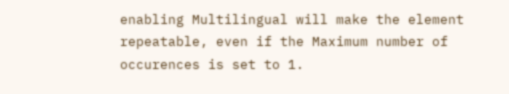enabling Multilingual will make the element repeatable, even if the Maximum number of occurences is set to 1.